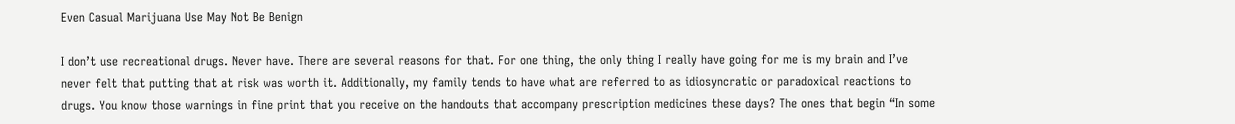Even Casual Marijuana Use May Not Be Benign

I don’t use recreational drugs. Never have. There are several reasons for that. For one thing, the only thing I really have going for me is my brain and I’ve never felt that putting that at risk was worth it. Additionally, my family tends to have what are referred to as idiosyncratic or paradoxical reactions to drugs. You know those warnings in fine print that you receive on the handouts that accompany prescription medicines these days? The ones that begin “In some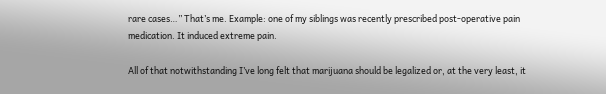rare cases…” That’s me. Example: one of my siblings was recently prescribed post-operative pain medication. It induced extreme pain.

All of that notwithstanding I’ve long felt that marijuana should be legalized or, at the very least, it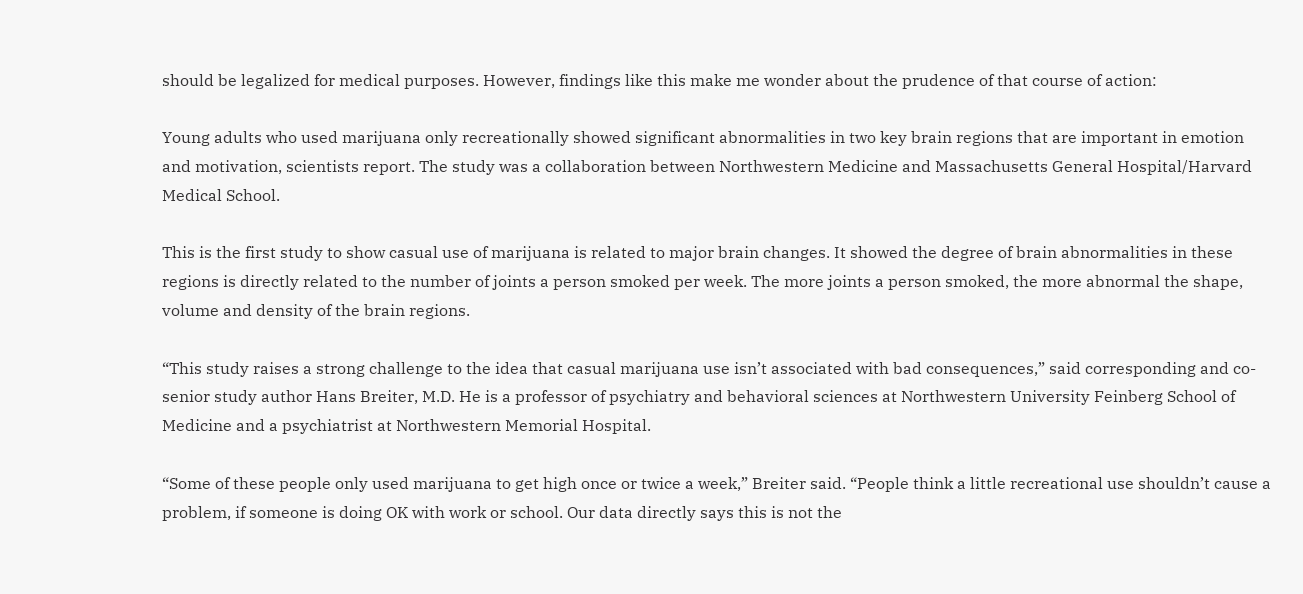should be legalized for medical purposes. However, findings like this make me wonder about the prudence of that course of action:

Young adults who used marijuana only recreationally showed significant abnormalities in two key brain regions that are important in emotion and motivation, scientists report. The study was a collaboration between Northwestern Medicine and Massachusetts General Hospital/Harvard Medical School.

This is the first study to show casual use of marijuana is related to major brain changes. It showed the degree of brain abnormalities in these regions is directly related to the number of joints a person smoked per week. The more joints a person smoked, the more abnormal the shape, volume and density of the brain regions.

“This study raises a strong challenge to the idea that casual marijuana use isn’t associated with bad consequences,” said corresponding and co-senior study author Hans Breiter, M.D. He is a professor of psychiatry and behavioral sciences at Northwestern University Feinberg School of Medicine and a psychiatrist at Northwestern Memorial Hospital.

“Some of these people only used marijuana to get high once or twice a week,” Breiter said. “People think a little recreational use shouldn’t cause a problem, if someone is doing OK with work or school. Our data directly says this is not the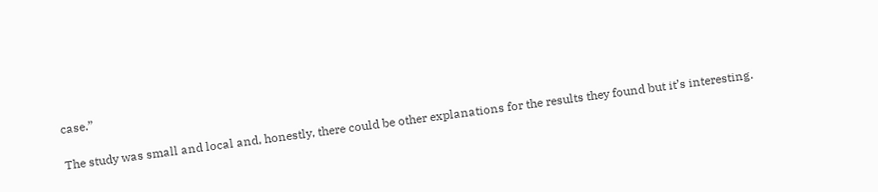case.”

The study was small and local and, honestly, there could be other explanations for the results they found but it’s interesting.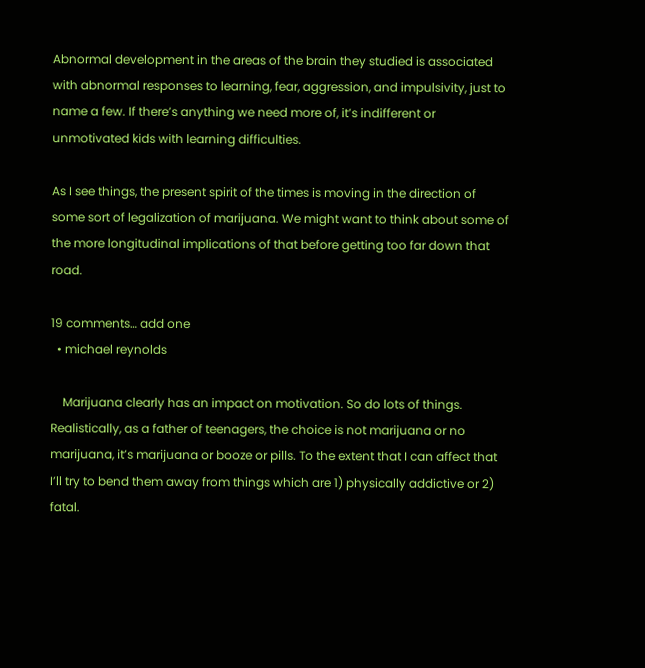Abnormal development in the areas of the brain they studied is associated with abnormal responses to learning, fear, aggression, and impulsivity, just to name a few. If there’s anything we need more of, it’s indifferent or unmotivated kids with learning difficulties.

As I see things, the present spirit of the times is moving in the direction of some sort of legalization of marijuana. We might want to think about some of the more longitudinal implications of that before getting too far down that road.

19 comments… add one
  • michael reynolds

    Marijuana clearly has an impact on motivation. So do lots of things. Realistically, as a father of teenagers, the choice is not marijuana or no marijuana, it’s marijuana or booze or pills. To the extent that I can affect that I’ll try to bend them away from things which are 1) physically addictive or 2) fatal.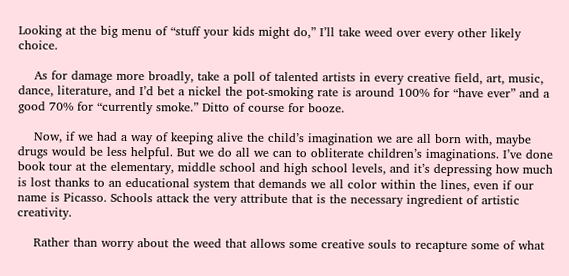Looking at the big menu of “stuff your kids might do,” I’ll take weed over every other likely choice.

    As for damage more broadly, take a poll of talented artists in every creative field, art, music, dance, literature, and I’d bet a nickel the pot-smoking rate is around 100% for “have ever” and a good 70% for “currently smoke.” Ditto of course for booze.

    Now, if we had a way of keeping alive the child’s imagination we are all born with, maybe drugs would be less helpful. But we do all we can to obliterate children’s imaginations. I’ve done book tour at the elementary, middle school and high school levels, and it’s depressing how much is lost thanks to an educational system that demands we all color within the lines, even if our name is Picasso. Schools attack the very attribute that is the necessary ingredient of artistic creativity.

    Rather than worry about the weed that allows some creative souls to recapture some of what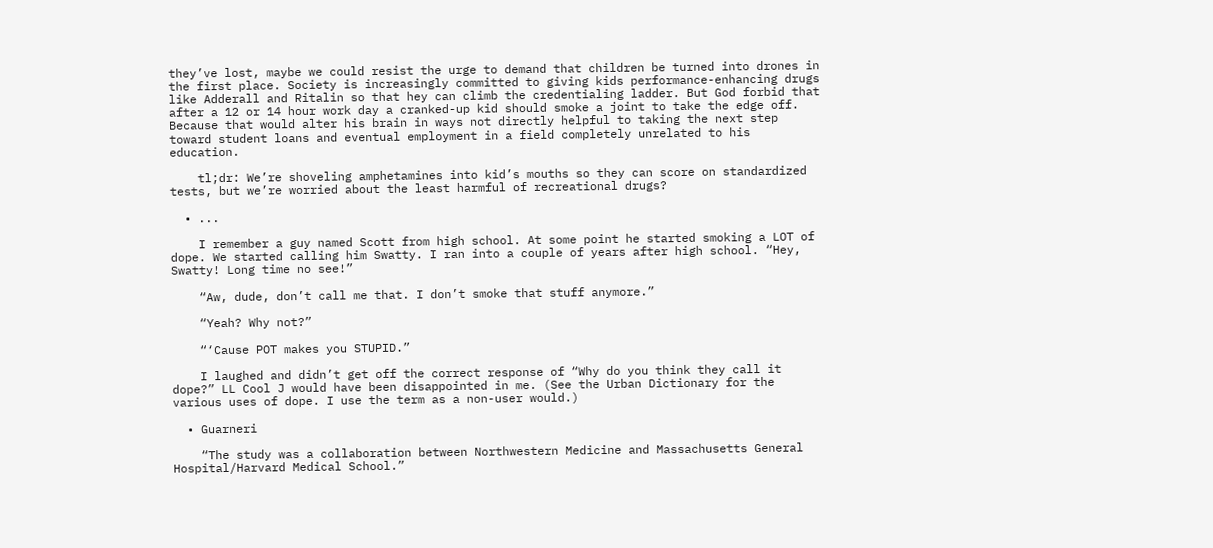they’ve lost, maybe we could resist the urge to demand that children be turned into drones in the first place. Society is increasingly committed to giving kids performance-enhancing drugs like Adderall and Ritalin so that hey can climb the credentialing ladder. But God forbid that after a 12 or 14 hour work day a cranked-up kid should smoke a joint to take the edge off. Because that would alter his brain in ways not directly helpful to taking the next step toward student loans and eventual employment in a field completely unrelated to his education.

    tl;dr: We’re shoveling amphetamines into kid’s mouths so they can score on standardized tests, but we’re worried about the least harmful of recreational drugs?

  • ...

    I remember a guy named Scott from high school. At some point he started smoking a LOT of dope. We started calling him Swatty. I ran into a couple of years after high school. “Hey, Swatty! Long time no see!”

    “Aw, dude, don’t call me that. I don’t smoke that stuff anymore.”

    “Yeah? Why not?”

    “‘Cause POT makes you STUPID.”

    I laughed and didn’t get off the correct response of “Why do you think they call it dope?” LL Cool J would have been disappointed in me. (See the Urban Dictionary for the various uses of dope. I use the term as a non-user would.)

  • Guarneri

    “The study was a collaboration between Northwestern Medicine and Massachusetts General Hospital/Harvard Medical School.”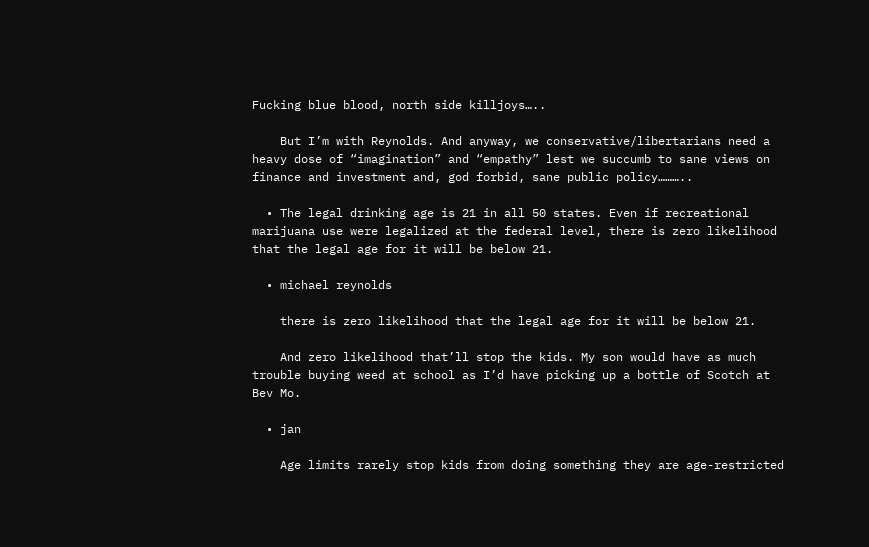Fucking blue blood, north side killjoys…..

    But I’m with Reynolds. And anyway, we conservative/libertarians need a heavy dose of “imagination” and “empathy” lest we succumb to sane views on finance and investment and, god forbid, sane public policy………..

  • The legal drinking age is 21 in all 50 states. Even if recreational marijuana use were legalized at the federal level, there is zero likelihood that the legal age for it will be below 21.

  • michael reynolds

    there is zero likelihood that the legal age for it will be below 21.

    And zero likelihood that’ll stop the kids. My son would have as much trouble buying weed at school as I’d have picking up a bottle of Scotch at Bev Mo.

  • jan

    Age limits rarely stop kids from doing something they are age-restricted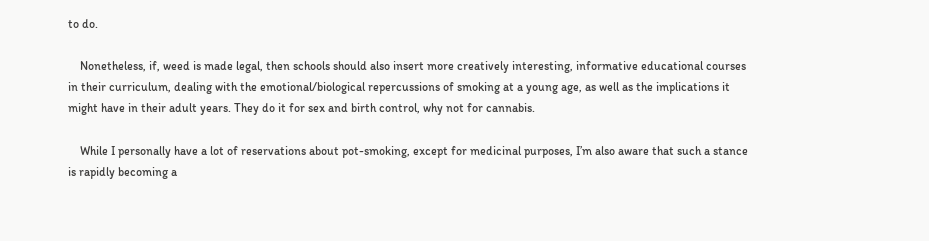to do.

    Nonetheless, if, weed is made legal, then schools should also insert more creatively interesting, informative educational courses in their curriculum, dealing with the emotional/biological repercussions of smoking at a young age, as well as the implications it might have in their adult years. They do it for sex and birth control, why not for cannabis.

    While I personally have a lot of reservations about pot-smoking, except for medicinal purposes, I’m also aware that such a stance is rapidly becoming a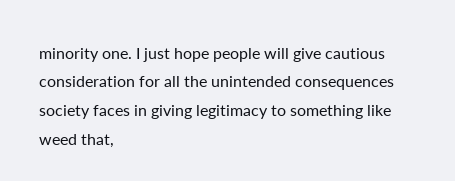minority one. I just hope people will give cautious consideration for all the unintended consequences society faces in giving legitimacy to something like weed that,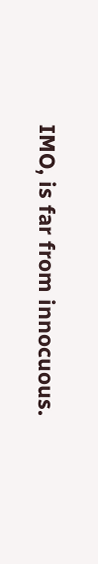IMO, is far from innocuous.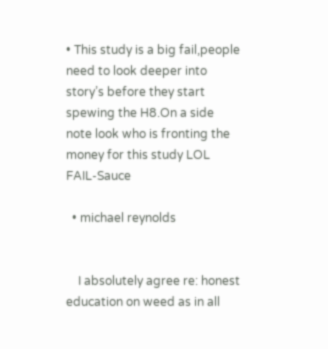• This study is a big fail,people need to look deeper into story’s before they start spewing the H8.On a side note look who is fronting the money for this study LOL FAIL-Sauce

  • michael reynolds


    I absolutely agree re: honest education on weed as in all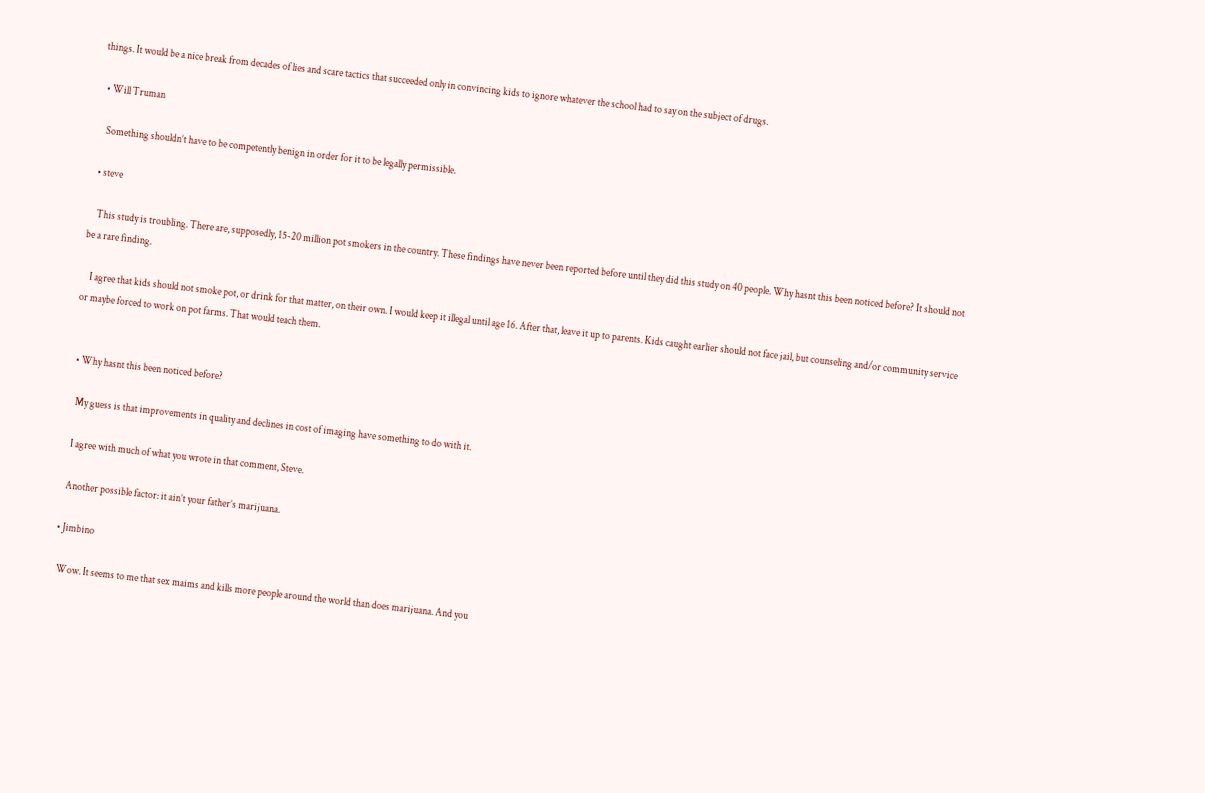things. It would be a nice break from decades of lies and scare tactics that succeeded only in convincing kids to ignore whatever the school had to say on the subject of drugs.

  • Will Truman

    Something shouldn’t have to be competently benign in order for it to be legally permissible.

  • steve

    This study is troubling. There are, supposedly, 15-20 million pot smokers in the country. These findings have never been reported before until they did this study on 40 people. Why hasnt this been noticed before? It should not be a rare finding.

    I agree that kids should not smoke pot, or drink for that matter, on their own. I would keep it illegal until age 16. After that, leave it up to parents. Kids caught earlier should not face jail, but counseling and/or community service or maybe forced to work on pot farms. That would teach them.


  • Why hasnt this been noticed before?

    My guess is that improvements in quality and declines in cost of imaging have something to do with it.

    I agree with much of what you wrote in that comment, Steve.

    Another possible factor: it ain’t your father’s marijuana.

  • Jimbino

    Wow. It seems to me that sex maims and kills more people around the world than does marijuana. And you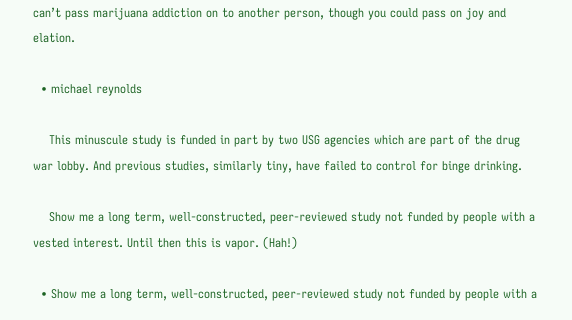can’t pass marijuana addiction on to another person, though you could pass on joy and elation.

  • michael reynolds

    This minuscule study is funded in part by two USG agencies which are part of the drug war lobby. And previous studies, similarly tiny, have failed to control for binge drinking.

    Show me a long term, well-constructed, peer-reviewed study not funded by people with a vested interest. Until then this is vapor. (Hah!)

  • Show me a long term, well-constructed, peer-reviewed study not funded by people with a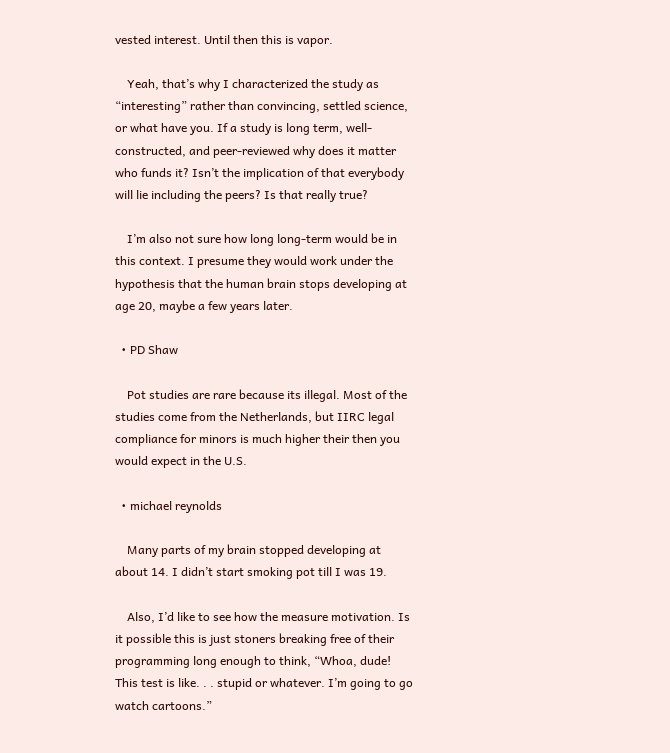vested interest. Until then this is vapor.

    Yeah, that’s why I characterized the study as “interesting” rather than convincing, settled science, or what have you. If a study is long term, well-constructed, and peer-reviewed why does it matter who funds it? Isn’t the implication of that everybody will lie including the peers? Is that really true?

    I’m also not sure how long long-term would be in this context. I presume they would work under the hypothesis that the human brain stops developing at age 20, maybe a few years later.

  • PD Shaw

    Pot studies are rare because its illegal. Most of the studies come from the Netherlands, but IIRC legal compliance for minors is much higher their then you would expect in the U.S.

  • michael reynolds

    Many parts of my brain stopped developing at about 14. I didn’t start smoking pot till I was 19.

    Also, I’d like to see how the measure motivation. Is it possible this is just stoners breaking free of their programming long enough to think, “Whoa, dude! This test is like. . . stupid or whatever. I’m going to go watch cartoons.”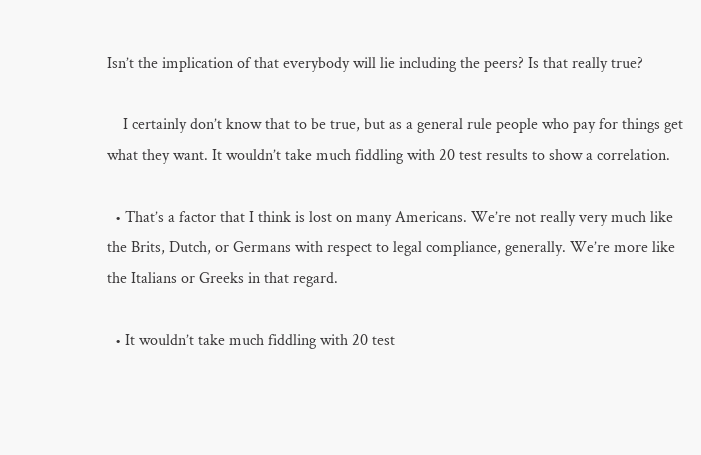Isn’t the implication of that everybody will lie including the peers? Is that really true?

    I certainly don’t know that to be true, but as a general rule people who pay for things get what they want. It wouldn’t take much fiddling with 20 test results to show a correlation.

  • That’s a factor that I think is lost on many Americans. We’re not really very much like the Brits, Dutch, or Germans with respect to legal compliance, generally. We’re more like the Italians or Greeks in that regard.

  • It wouldn’t take much fiddling with 20 test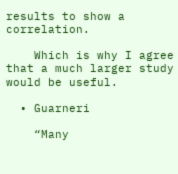results to show a correlation.

    Which is why I agree that a much larger study would be useful.

  • Guarneri

    “Many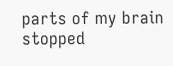parts of my brain stopped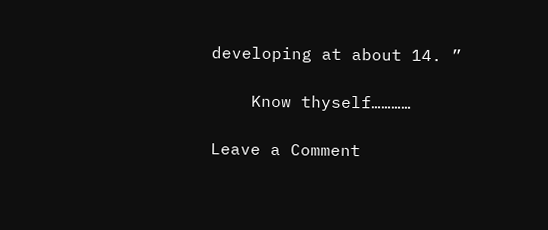developing at about 14. ”

    Know thyself…………

Leave a Comment